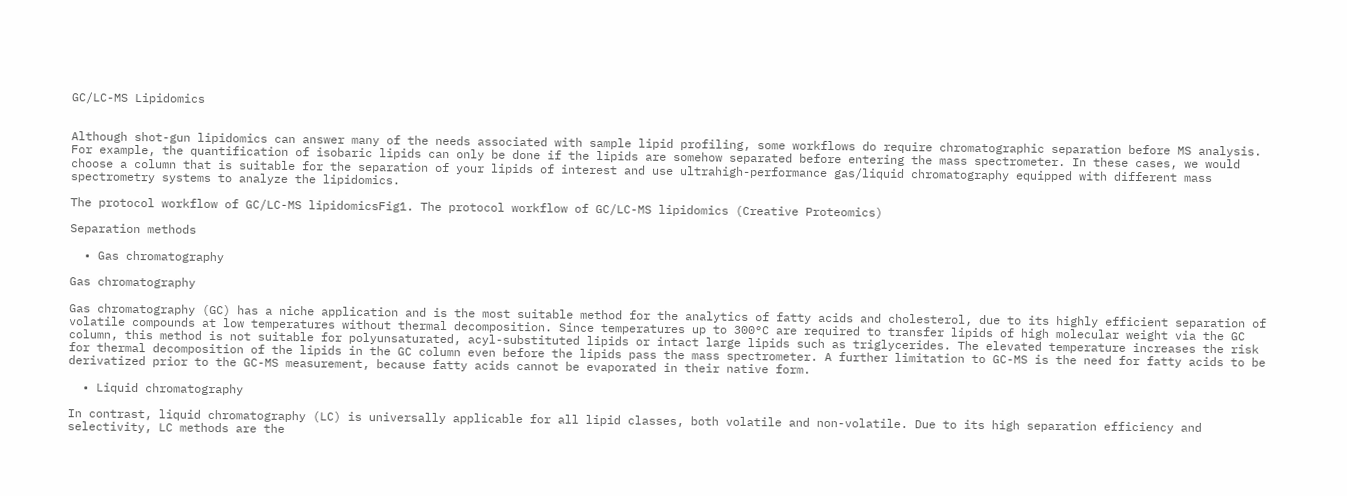GC/LC-MS Lipidomics


Although shot-gun lipidomics can answer many of the needs associated with sample lipid profiling, some workflows do require chromatographic separation before MS analysis. For example, the quantification of isobaric lipids can only be done if the lipids are somehow separated before entering the mass spectrometer. In these cases, we would choose a column that is suitable for the separation of your lipids of interest and use ultrahigh-performance gas/liquid chromatography equipped with different mass spectrometry systems to analyze the lipidomics.

The protocol workflow of GC/LC-MS lipidomicsFig1. The protocol workflow of GC/LC-MS lipidomics (Creative Proteomics)

Separation methods

  • Gas chromatography

Gas chromatography

Gas chromatography (GC) has a niche application and is the most suitable method for the analytics of fatty acids and cholesterol, due to its highly efficient separation of volatile compounds at low temperatures without thermal decomposition. Since temperatures up to 300°C are required to transfer lipids of high molecular weight via the GC column, this method is not suitable for polyunsaturated, acyl-substituted lipids or intact large lipids such as triglycerides. The elevated temperature increases the risk for thermal decomposition of the lipids in the GC column even before the lipids pass the mass spectrometer. A further limitation to GC-MS is the need for fatty acids to be derivatized prior to the GC-MS measurement, because fatty acids cannot be evaporated in their native form.

  • Liquid chromatography

In contrast, liquid chromatography (LC) is universally applicable for all lipid classes, both volatile and non-volatile. Due to its high separation efficiency and selectivity, LC methods are the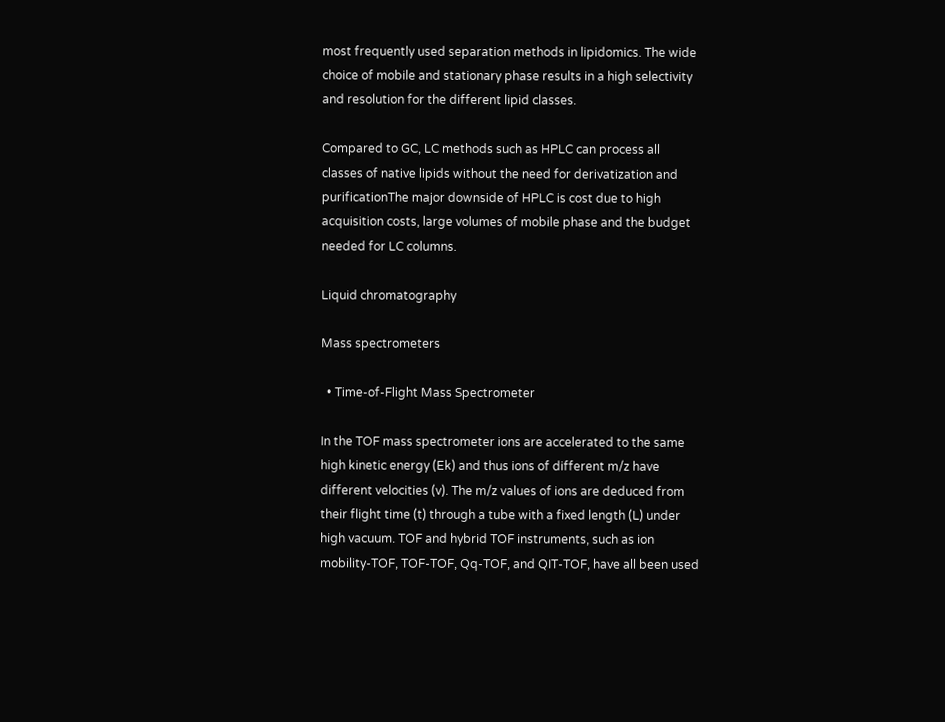most frequently used separation methods in lipidomics. The wide choice of mobile and stationary phase results in a high selectivity and resolution for the different lipid classes.

Compared to GC, LC methods such as HPLC can process all classes of native lipids without the need for derivatization and purificationThe major downside of HPLC is cost due to high acquisition costs, large volumes of mobile phase and the budget needed for LC columns.

Liquid chromatography

Mass spectrometers

  • Time-of-Flight Mass Spectrometer

In the TOF mass spectrometer ions are accelerated to the same high kinetic energy (Ek) and thus ions of different m/z have different velocities (v). The m/z values of ions are deduced from their flight time (t) through a tube with a fixed length (L) under high vacuum. TOF and hybrid TOF instruments, such as ion mobility-TOF, TOF-TOF, Qq-TOF, and QIT-TOF, have all been used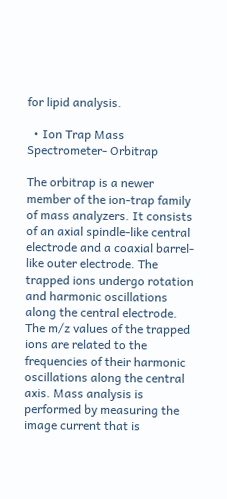for lipid analysis.

  • Ion Trap Mass Spectrometer- Orbitrap

The orbitrap is a newer member of the ion-trap family of mass analyzers. It consists of an axial spindle-like central electrode and a coaxial barrel-like outer electrode. The trapped ions undergo rotation and harmonic oscillations along the central electrode. The m/z values of the trapped ions are related to the frequencies of their harmonic oscillations along the central axis. Mass analysis is performed by measuring the image current that is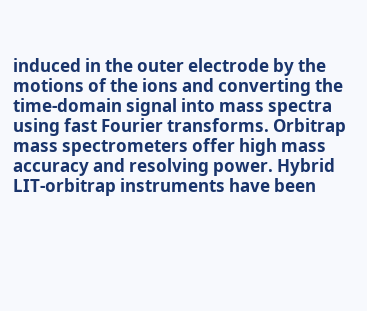induced in the outer electrode by the motions of the ions and converting the time-domain signal into mass spectra using fast Fourier transforms. Orbitrap mass spectrometers offer high mass accuracy and resolving power. Hybrid LIT-orbitrap instruments have been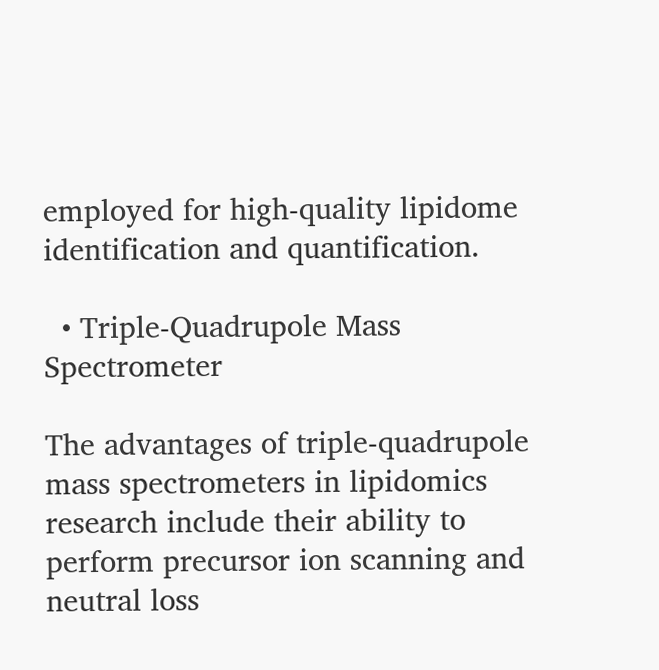employed for high-quality lipidome identification and quantification.

  • Triple-Quadrupole Mass Spectrometer

The advantages of triple-quadrupole mass spectrometers in lipidomics research include their ability to perform precursor ion scanning and neutral loss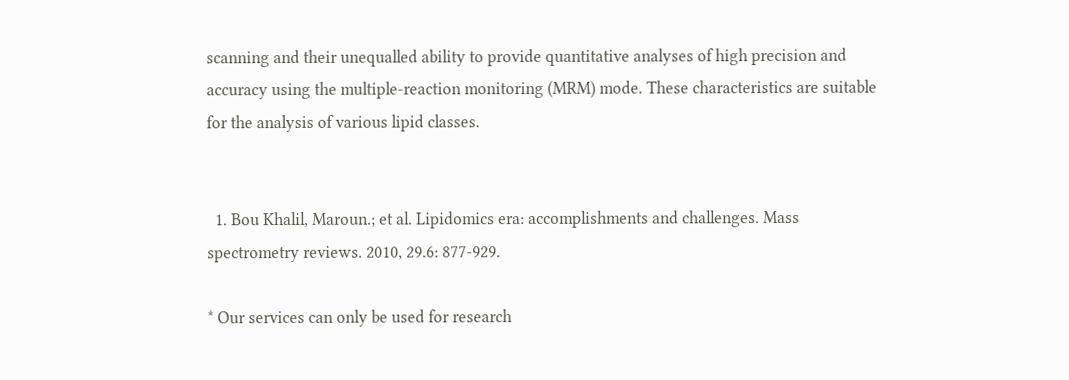scanning and their unequalled ability to provide quantitative analyses of high precision and accuracy using the multiple-reaction monitoring (MRM) mode. These characteristics are suitable for the analysis of various lipid classes.


  1. Bou Khalil, Maroun.; et al. Lipidomics era: accomplishments and challenges. Mass spectrometry reviews. 2010, 29.6: 877-929.

* Our services can only be used for research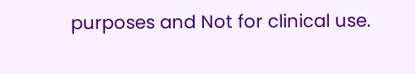purposes and Not for clinical use.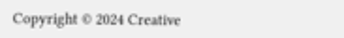Copyright © 2024 Creative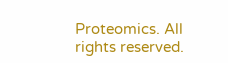Proteomics. All rights reserved.